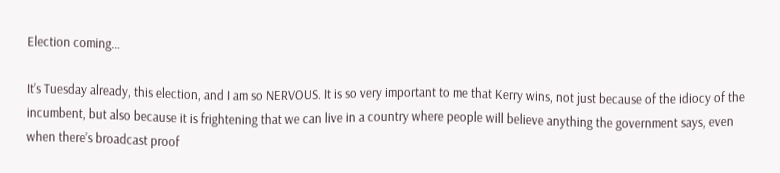Election coming…

It’s Tuesday already, this election, and I am so NERVOUS. It is so very important to me that Kerry wins, not just because of the idiocy of the incumbent, but also because it is frightening that we can live in a country where people will believe anything the government says, even when there’s broadcast proof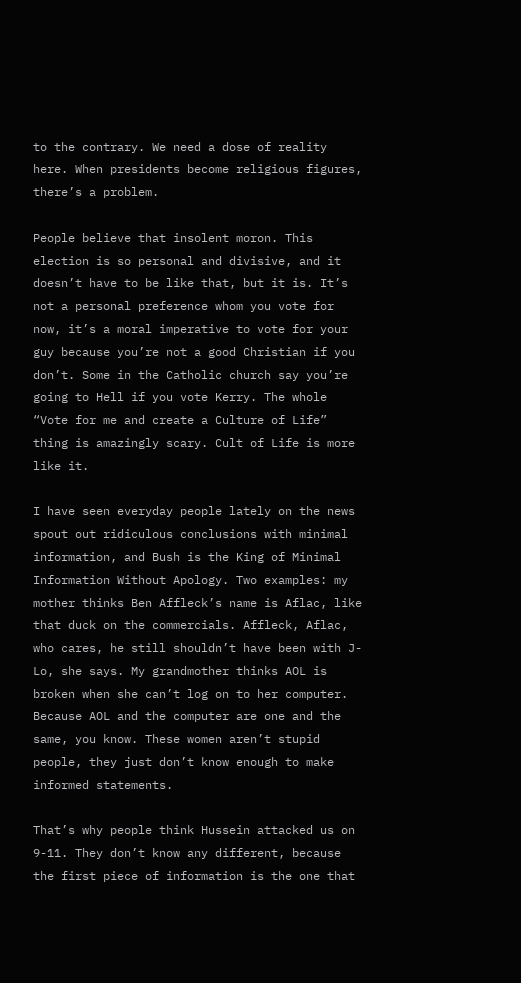to the contrary. We need a dose of reality here. When presidents become religious figures, there’s a problem.

People believe that insolent moron. This election is so personal and divisive, and it doesn’t have to be like that, but it is. It’s not a personal preference whom you vote for now, it’s a moral imperative to vote for your guy because you’re not a good Christian if you don’t. Some in the Catholic church say you’re going to Hell if you vote Kerry. The whole “Vote for me and create a Culture of Life” thing is amazingly scary. Cult of Life is more like it.

I have seen everyday people lately on the news spout out ridiculous conclusions with minimal information, and Bush is the King of Minimal Information Without Apology. Two examples: my mother thinks Ben Affleck’s name is Aflac, like that duck on the commercials. Affleck, Aflac, who cares, he still shouldn’t have been with J-Lo, she says. My grandmother thinks AOL is broken when she can’t log on to her computer. Because AOL and the computer are one and the same, you know. These women aren’t stupid people, they just don’t know enough to make informed statements.

That’s why people think Hussein attacked us on 9-11. They don’t know any different, because the first piece of information is the one that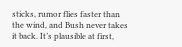sticks, rumor flies faster than the wind, and Bush never takes it back. It’s plausible at first,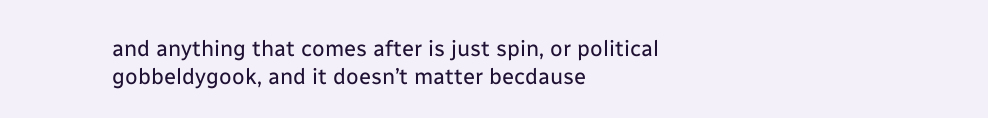and anything that comes after is just spin, or political gobbeldygook, and it doesn’t matter becdause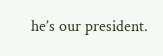he’s our president.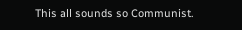This all sounds so Communist.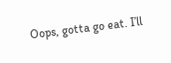Oops, gotta go eat. I’ll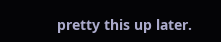pretty this up later.